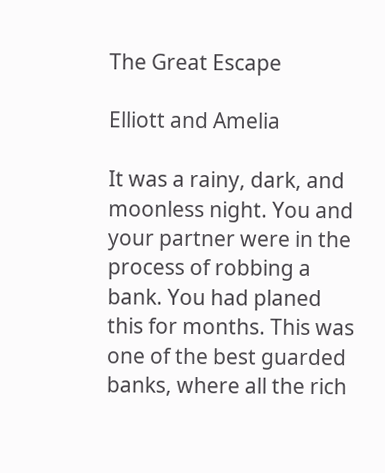The Great Escape

Elliott and Amelia

It was a rainy, dark, and moonless night. You and your partner were in the process of robbing a bank. You had planed this for months. This was one of the best guarded banks, where all the rich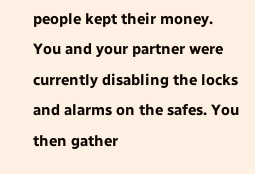people kept their money. You and your partner were currently disabling the locks and alarms on the safes. You then gather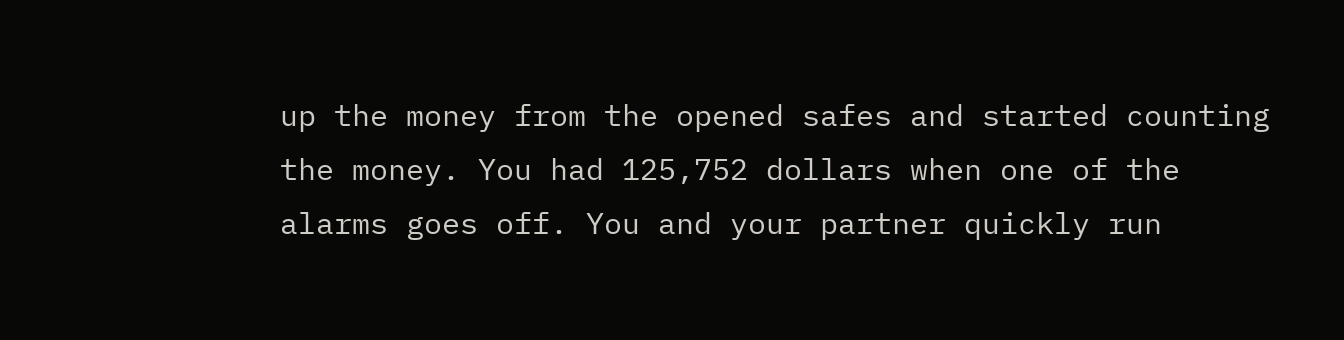up the money from the opened safes and started counting the money. You had 125,752 dollars when one of the alarms goes off. You and your partner quickly run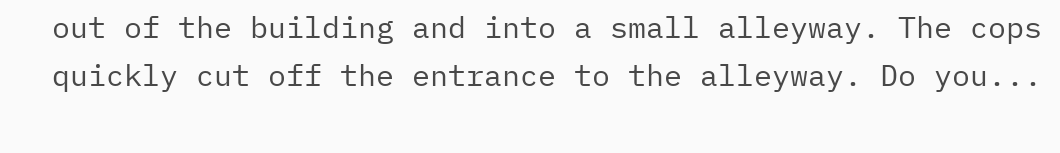out of the building and into a small alleyway. The cops quickly cut off the entrance to the alleyway. Do you...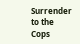Surrender to the Cops